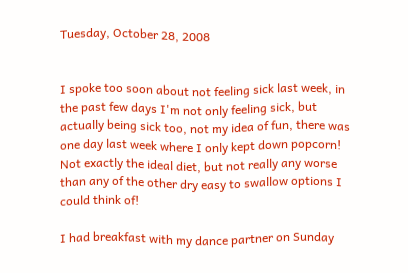Tuesday, October 28, 2008


I spoke too soon about not feeling sick last week, in the past few days I'm not only feeling sick, but actually being sick too, not my idea of fun, there was one day last week where I only kept down popcorn! Not exactly the ideal diet, but not really any worse than any of the other dry easy to swallow options I could think of!

I had breakfast with my dance partner on Sunday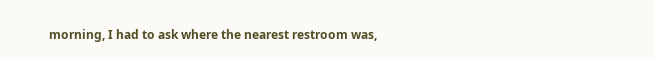morning, I had to ask where the nearest restroom was,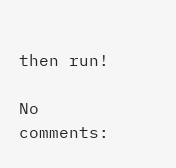then run!

No comments: